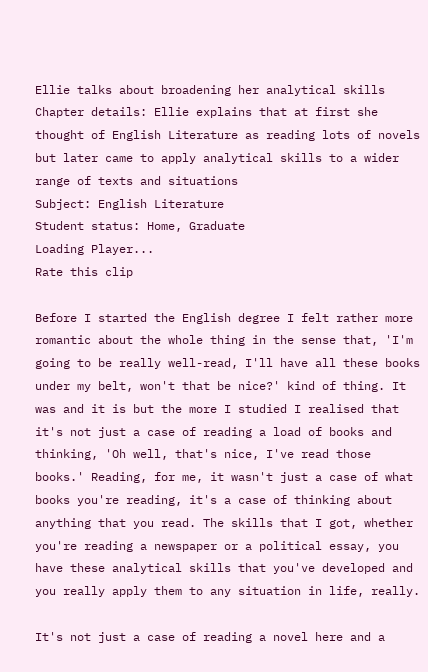Ellie talks about broadening her analytical skills
Chapter details: Ellie explains that at first she thought of English Literature as reading lots of novels but later came to apply analytical skills to a wider range of texts and situations
Subject: English Literature
Student status: Home, Graduate
Loading Player...
Rate this clip

Before I started the English degree I felt rather more romantic about the whole thing in the sense that, 'I'm going to be really well-read, I'll have all these books under my belt, won't that be nice?' kind of thing. It was and it is but the more I studied I realised that it's not just a case of reading a load of books and thinking, 'Oh well, that's nice, I've read those books.' Reading, for me, it wasn't just a case of what books you're reading, it's a case of thinking about anything that you read. The skills that I got, whether you're reading a newspaper or a political essay, you have these analytical skills that you've developed and you really apply them to any situation in life, really.

It's not just a case of reading a novel here and a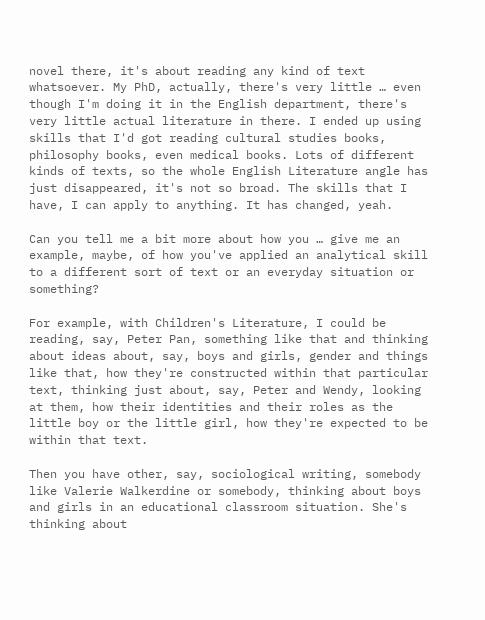novel there, it's about reading any kind of text whatsoever. My PhD, actually, there's very little … even though I'm doing it in the English department, there's very little actual literature in there. I ended up using skills that I'd got reading cultural studies books, philosophy books, even medical books. Lots of different kinds of texts, so the whole English Literature angle has just disappeared, it's not so broad. The skills that I have, I can apply to anything. It has changed, yeah.

Can you tell me a bit more about how you … give me an example, maybe, of how you've applied an analytical skill to a different sort of text or an everyday situation or something?

For example, with Children's Literature, I could be reading, say, Peter Pan, something like that and thinking about ideas about, say, boys and girls, gender and things like that, how they're constructed within that particular text, thinking just about, say, Peter and Wendy, looking at them, how their identities and their roles as the little boy or the little girl, how they're expected to be within that text.

Then you have other, say, sociological writing, somebody like Valerie Walkerdine or somebody, thinking about boys and girls in an educational classroom situation. She's thinking about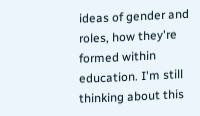ideas of gender and roles, how they're formed within education. I'm still thinking about this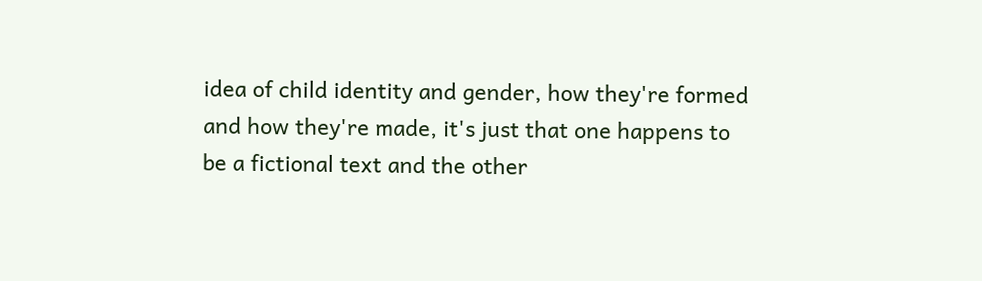idea of child identity and gender, how they're formed and how they're made, it's just that one happens to be a fictional text and the other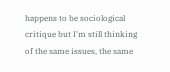happens to be sociological critique but I'm still thinking of the same issues, the same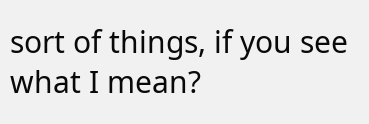sort of things, if you see what I mean?